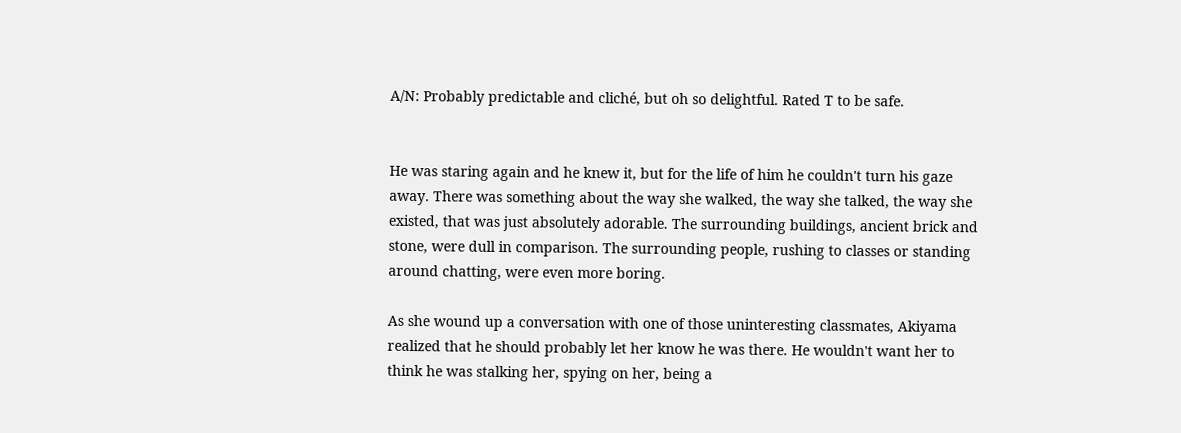A/N: Probably predictable and cliché, but oh so delightful. Rated T to be safe.


He was staring again and he knew it, but for the life of him he couldn't turn his gaze away. There was something about the way she walked, the way she talked, the way she existed, that was just absolutely adorable. The surrounding buildings, ancient brick and stone, were dull in comparison. The surrounding people, rushing to classes or standing around chatting, were even more boring.

As she wound up a conversation with one of those uninteresting classmates, Akiyama realized that he should probably let her know he was there. He wouldn't want her to think he was stalking her, spying on her, being a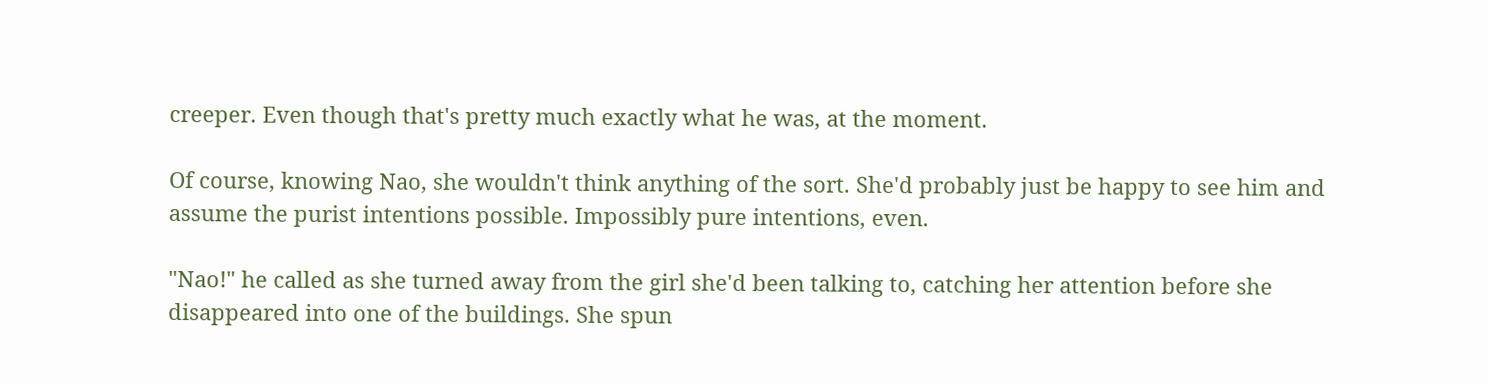creeper. Even though that's pretty much exactly what he was, at the moment.

Of course, knowing Nao, she wouldn't think anything of the sort. She'd probably just be happy to see him and assume the purist intentions possible. Impossibly pure intentions, even.

"Nao!" he called as she turned away from the girl she'd been talking to, catching her attention before she disappeared into one of the buildings. She spun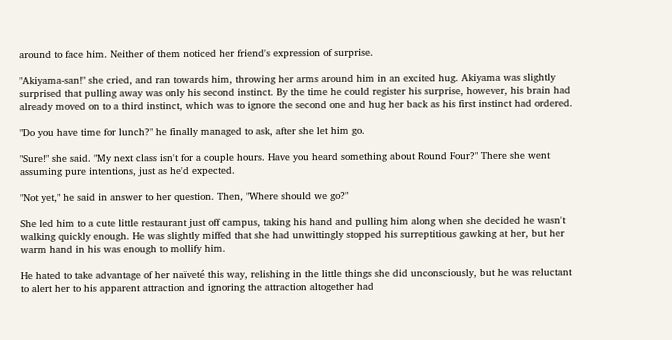around to face him. Neither of them noticed her friend's expression of surprise.

"Akiyama-san!" she cried, and ran towards him, throwing her arms around him in an excited hug. Akiyama was slightly surprised that pulling away was only his second instinct. By the time he could register his surprise, however, his brain had already moved on to a third instinct, which was to ignore the second one and hug her back as his first instinct had ordered.

"Do you have time for lunch?" he finally managed to ask, after she let him go.

"Sure!" she said. "My next class isn't for a couple hours. Have you heard something about Round Four?" There she went assuming pure intentions, just as he'd expected.

"Not yet," he said in answer to her question. Then, "Where should we go?"

She led him to a cute little restaurant just off campus, taking his hand and pulling him along when she decided he wasn't walking quickly enough. He was slightly miffed that she had unwittingly stopped his surreptitious gawking at her, but her warm hand in his was enough to mollify him.

He hated to take advantage of her naïveté this way, relishing in the little things she did unconsciously, but he was reluctant to alert her to his apparent attraction and ignoring the attraction altogether had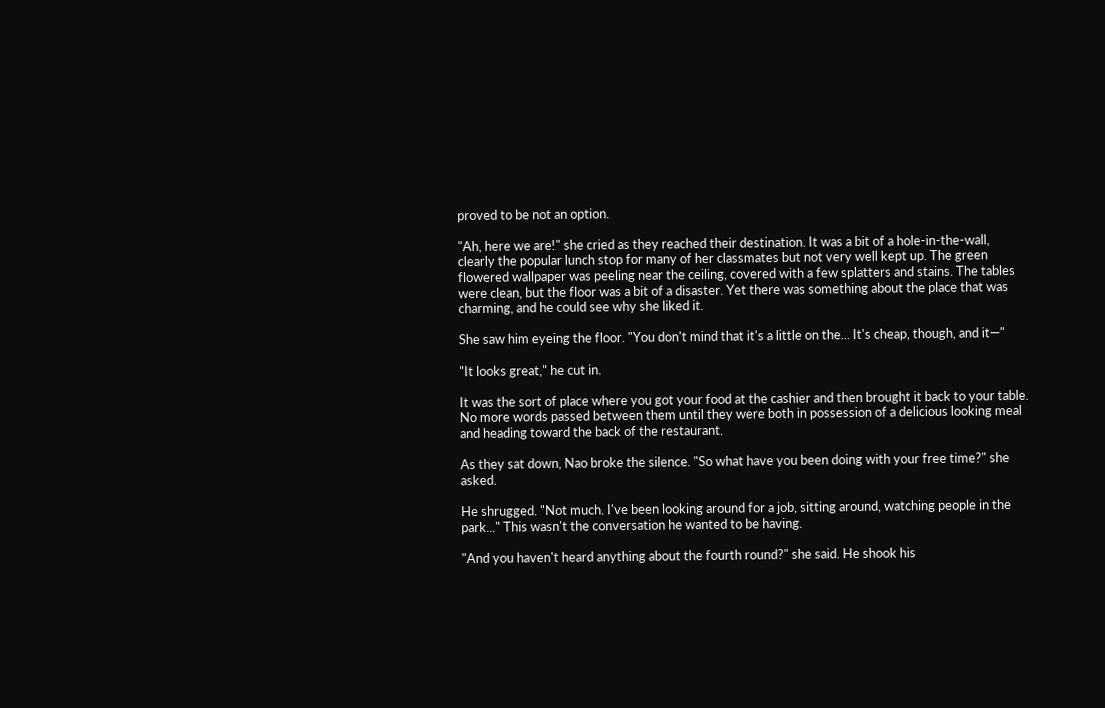proved to be not an option.

"Ah, here we are!" she cried as they reached their destination. It was a bit of a hole-in-the-wall, clearly the popular lunch stop for many of her classmates but not very well kept up. The green flowered wallpaper was peeling near the ceiling, covered with a few splatters and stains. The tables were clean, but the floor was a bit of a disaster. Yet there was something about the place that was charming, and he could see why she liked it.

She saw him eyeing the floor. "You don't mind that it's a little on the... It's cheap, though, and it—"

"It looks great," he cut in.

It was the sort of place where you got your food at the cashier and then brought it back to your table. No more words passed between them until they were both in possession of a delicious looking meal and heading toward the back of the restaurant.

As they sat down, Nao broke the silence. "So what have you been doing with your free time?" she asked.

He shrugged. "Not much. I've been looking around for a job, sitting around, watching people in the park..." This wasn't the conversation he wanted to be having.

"And you haven't heard anything about the fourth round?" she said. He shook his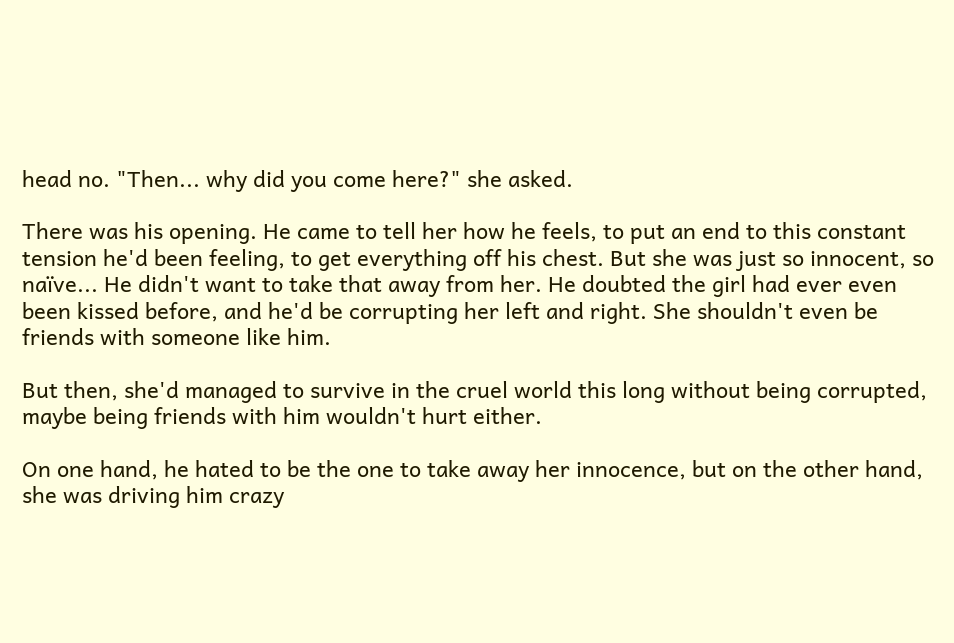head no. "Then... why did you come here?" she asked.

There was his opening. He came to tell her how he feels, to put an end to this constant tension he'd been feeling, to get everything off his chest. But she was just so innocent, so naïve... He didn't want to take that away from her. He doubted the girl had ever even been kissed before, and he'd be corrupting her left and right. She shouldn't even be friends with someone like him.

But then, she'd managed to survive in the cruel world this long without being corrupted, maybe being friends with him wouldn't hurt either.

On one hand, he hated to be the one to take away her innocence, but on the other hand, she was driving him crazy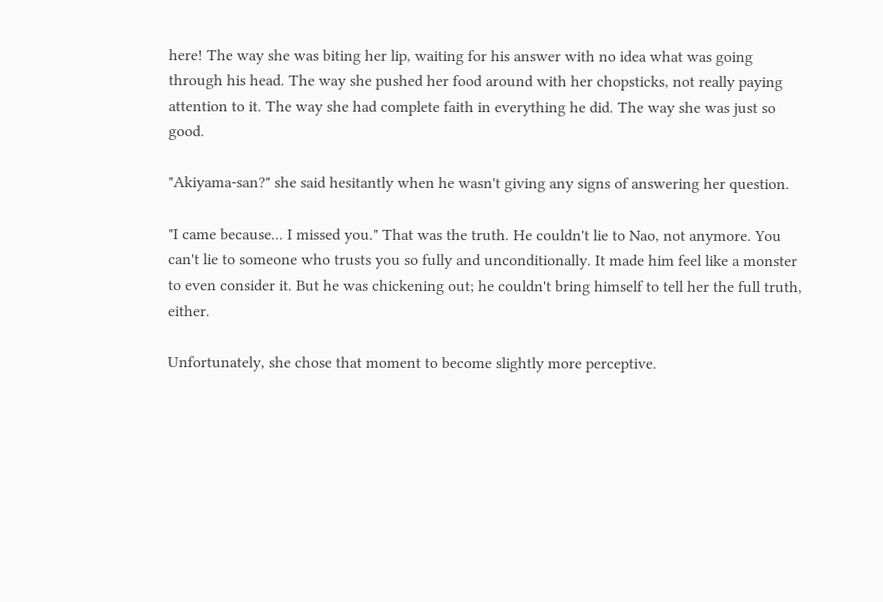here! The way she was biting her lip, waiting for his answer with no idea what was going through his head. The way she pushed her food around with her chopsticks, not really paying attention to it. The way she had complete faith in everything he did. The way she was just so good.

"Akiyama-san?" she said hesitantly when he wasn't giving any signs of answering her question.

"I came because... I missed you." That was the truth. He couldn't lie to Nao, not anymore. You can't lie to someone who trusts you so fully and unconditionally. It made him feel like a monster to even consider it. But he was chickening out; he couldn't bring himself to tell her the full truth, either.

Unfortunately, she chose that moment to become slightly more perceptive.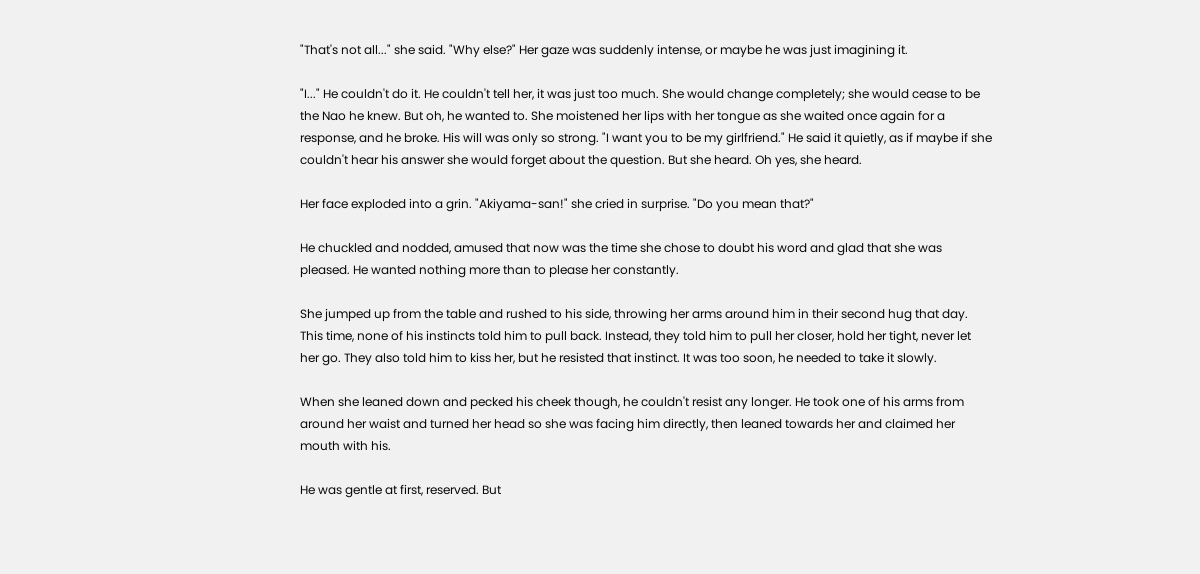"That's not all..." she said. "Why else?" Her gaze was suddenly intense, or maybe he was just imagining it.

"I..." He couldn't do it. He couldn't tell her, it was just too much. She would change completely; she would cease to be the Nao he knew. But oh, he wanted to. She moistened her lips with her tongue as she waited once again for a response, and he broke. His will was only so strong. "I want you to be my girlfriend." He said it quietly, as if maybe if she couldn't hear his answer she would forget about the question. But she heard. Oh yes, she heard.

Her face exploded into a grin. "Akiyama-san!" she cried in surprise. "Do you mean that?"

He chuckled and nodded, amused that now was the time she chose to doubt his word and glad that she was pleased. He wanted nothing more than to please her constantly.

She jumped up from the table and rushed to his side, throwing her arms around him in their second hug that day. This time, none of his instincts told him to pull back. Instead, they told him to pull her closer, hold her tight, never let her go. They also told him to kiss her, but he resisted that instinct. It was too soon, he needed to take it slowly.

When she leaned down and pecked his cheek though, he couldn't resist any longer. He took one of his arms from around her waist and turned her head so she was facing him directly, then leaned towards her and claimed her mouth with his.

He was gentle at first, reserved. But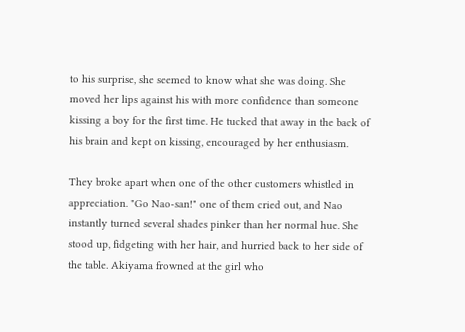to his surprise, she seemed to know what she was doing. She moved her lips against his with more confidence than someone kissing a boy for the first time. He tucked that away in the back of his brain and kept on kissing, encouraged by her enthusiasm.

They broke apart when one of the other customers whistled in appreciation. "Go Nao-san!" one of them cried out, and Nao instantly turned several shades pinker than her normal hue. She stood up, fidgeting with her hair, and hurried back to her side of the table. Akiyama frowned at the girl who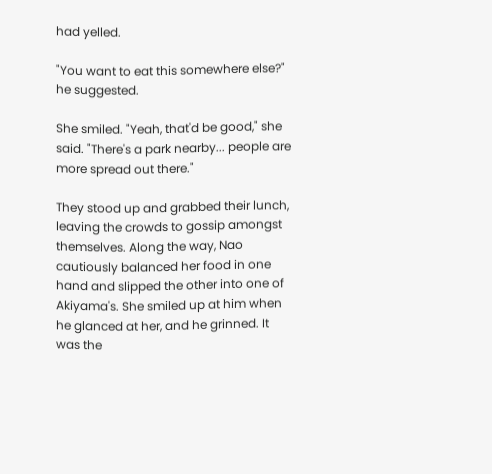had yelled.

"You want to eat this somewhere else?" he suggested.

She smiled. "Yeah, that'd be good," she said. "There's a park nearby... people are more spread out there."

They stood up and grabbed their lunch, leaving the crowds to gossip amongst themselves. Along the way, Nao cautiously balanced her food in one hand and slipped the other into one of Akiyama's. She smiled up at him when he glanced at her, and he grinned. It was the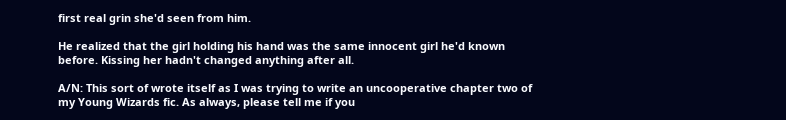first real grin she'd seen from him.

He realized that the girl holding his hand was the same innocent girl he'd known before. Kissing her hadn't changed anything after all.

A/N: This sort of wrote itself as I was trying to write an uncooperative chapter two of my Young Wizards fic. As always, please tell me if you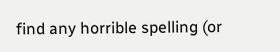find any horrible spelling (or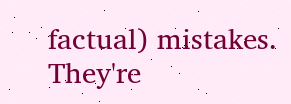factual) mistakes. They're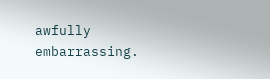awfully embarrassing.